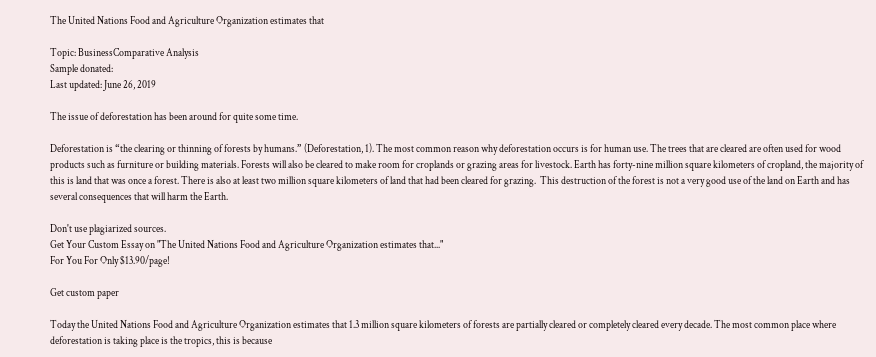The United Nations Food and Agriculture Organization estimates that

Topic: BusinessComparative Analysis
Sample donated:
Last updated: June 26, 2019

The issue of deforestation has been around for quite some time.

Deforestation is “the clearing or thinning of forests by humans.” (Deforestation, 1). The most common reason why deforestation occurs is for human use. The trees that are cleared are often used for wood products such as furniture or building materials. Forests will also be cleared to make room for croplands or grazing areas for livestock. Earth has forty-nine million square kilometers of cropland, the majority of this is land that was once a forest. There is also at least two million square kilometers of land that had been cleared for grazing.  This destruction of the forest is not a very good use of the land on Earth and has several consequences that will harm the Earth.

Don't use plagiarized sources.
Get Your Custom Essay on "The United Nations Food and Agriculture Organization estimates that..."
For You For Only $13.90/page!

Get custom paper

Today the United Nations Food and Agriculture Organization estimates that 1.3 million square kilometers of forests are partially cleared or completely cleared every decade. The most common place where deforestation is taking place is the tropics, this is because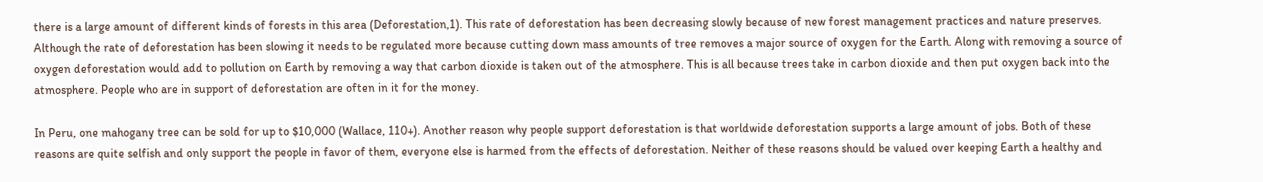there is a large amount of different kinds of forests in this area (Deforestation,1). This rate of deforestation has been decreasing slowly because of new forest management practices and nature preserves. Although the rate of deforestation has been slowing it needs to be regulated more because cutting down mass amounts of tree removes a major source of oxygen for the Earth. Along with removing a source of oxygen deforestation would add to pollution on Earth by removing a way that carbon dioxide is taken out of the atmosphere. This is all because trees take in carbon dioxide and then put oxygen back into the atmosphere. People who are in support of deforestation are often in it for the money.

In Peru, one mahogany tree can be sold for up to $10,000 (Wallace, 110+). Another reason why people support deforestation is that worldwide deforestation supports a large amount of jobs. Both of these reasons are quite selfish and only support the people in favor of them, everyone else is harmed from the effects of deforestation. Neither of these reasons should be valued over keeping Earth a healthy and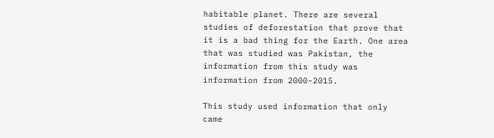habitable planet. There are several studies of deforestation that prove that it is a bad thing for the Earth. One area that was studied was Pakistan, the information from this study was information from 2000-2015.

This study used information that only came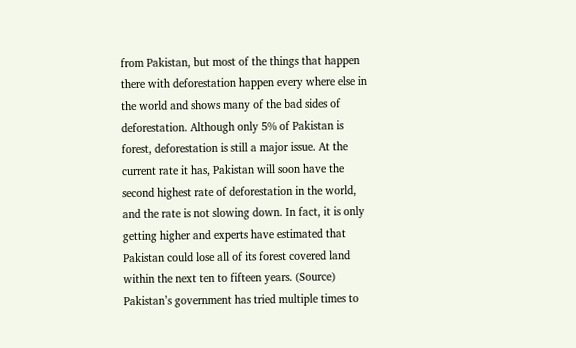from Pakistan, but most of the things that happen there with deforestation happen every where else in the world and shows many of the bad sides of deforestation. Although only 5% of Pakistan is forest, deforestation is still a major issue. At the current rate it has, Pakistan will soon have the second highest rate of deforestation in the world, and the rate is not slowing down. In fact, it is only getting higher and experts have estimated that Pakistan could lose all of its forest covered land within the next ten to fifteen years. (Source) Pakistan’s government has tried multiple times to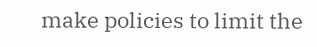make policies to limit the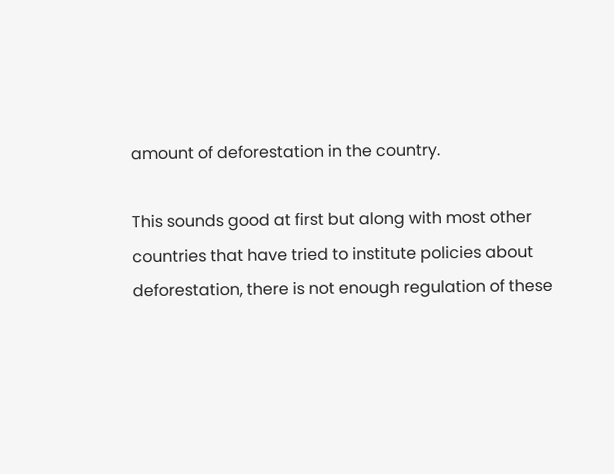amount of deforestation in the country.

This sounds good at first but along with most other countries that have tried to institute policies about deforestation, there is not enough regulation of these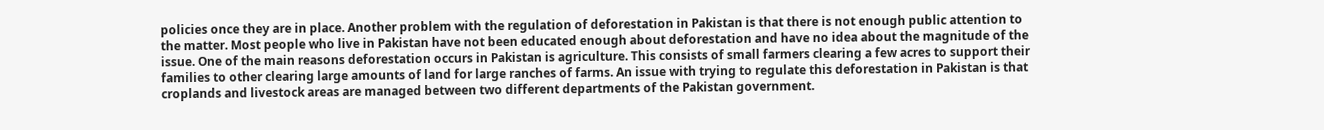policies once they are in place. Another problem with the regulation of deforestation in Pakistan is that there is not enough public attention to the matter. Most people who live in Pakistan have not been educated enough about deforestation and have no idea about the magnitude of the issue. One of the main reasons deforestation occurs in Pakistan is agriculture. This consists of small farmers clearing a few acres to support their families to other clearing large amounts of land for large ranches of farms. An issue with trying to regulate this deforestation in Pakistan is that croplands and livestock areas are managed between two different departments of the Pakistan government.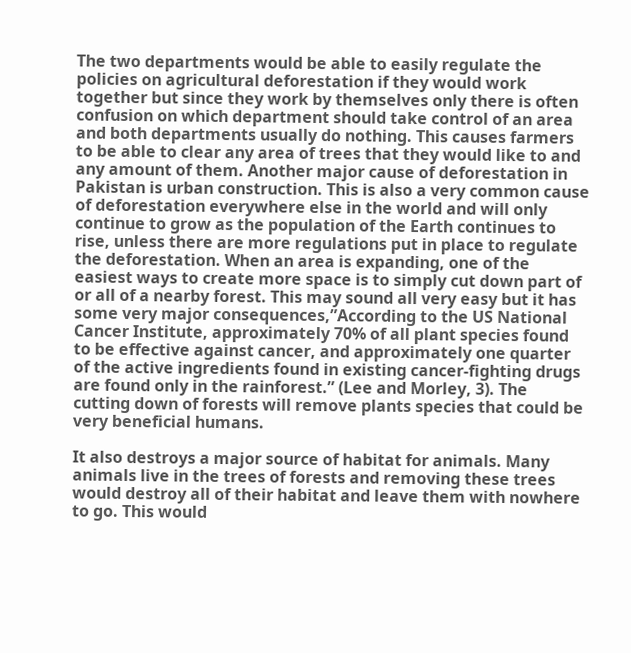The two departments would be able to easily regulate the policies on agricultural deforestation if they would work together but since they work by themselves only there is often confusion on which department should take control of an area and both departments usually do nothing. This causes farmers to be able to clear any area of trees that they would like to and any amount of them. Another major cause of deforestation in Pakistan is urban construction. This is also a very common cause of deforestation everywhere else in the world and will only continue to grow as the population of the Earth continues to rise, unless there are more regulations put in place to regulate the deforestation. When an area is expanding, one of the easiest ways to create more space is to simply cut down part of or all of a nearby forest. This may sound all very easy but it has some very major consequences,”According to the US National Cancer Institute, approximately 70% of all plant species found to be effective against cancer, and approximately one quarter of the active ingredients found in existing cancer-fighting drugs are found only in the rainforest.” (Lee and Morley, 3). The cutting down of forests will remove plants species that could be very beneficial humans.

It also destroys a major source of habitat for animals. Many animals live in the trees of forests and removing these trees would destroy all of their habitat and leave them with nowhere to go. This would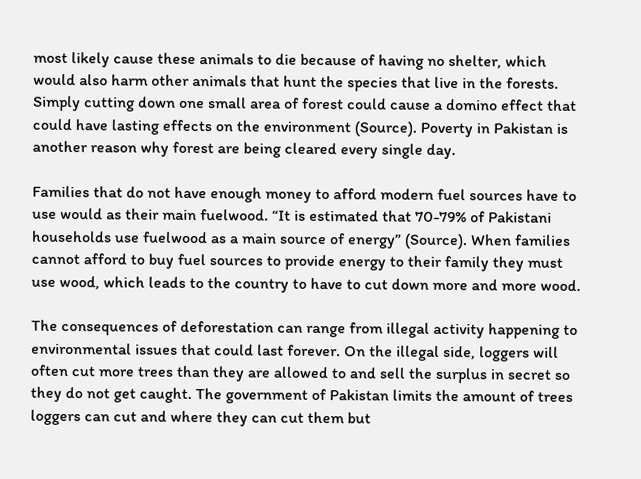most likely cause these animals to die because of having no shelter, which would also harm other animals that hunt the species that live in the forests. Simply cutting down one small area of forest could cause a domino effect that could have lasting effects on the environment (Source). Poverty in Pakistan is another reason why forest are being cleared every single day.

Families that do not have enough money to afford modern fuel sources have to use would as their main fuelwood. “It is estimated that 70-79% of Pakistani households use fuelwood as a main source of energy” (Source). When families cannot afford to buy fuel sources to provide energy to their family they must use wood, which leads to the country to have to cut down more and more wood.

The consequences of deforestation can range from illegal activity happening to environmental issues that could last forever. On the illegal side, loggers will often cut more trees than they are allowed to and sell the surplus in secret so they do not get caught. The government of Pakistan limits the amount of trees loggers can cut and where they can cut them but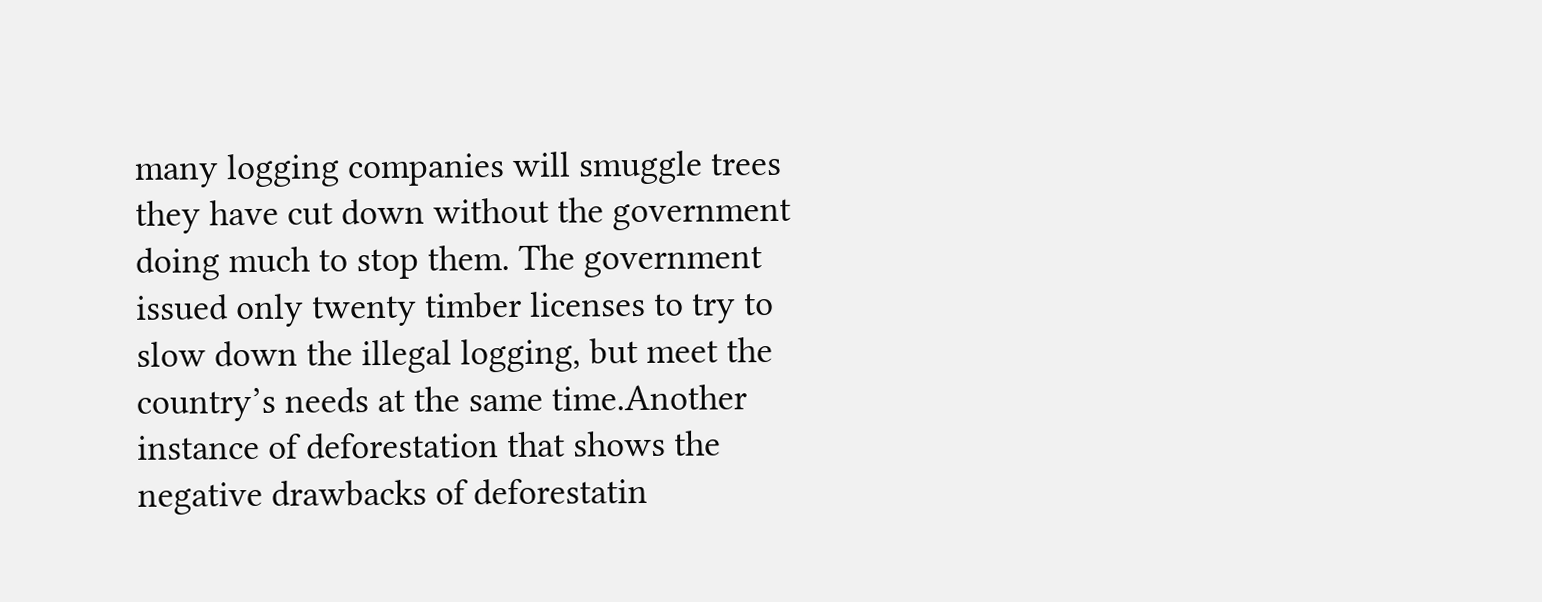many logging companies will smuggle trees they have cut down without the government doing much to stop them. The government issued only twenty timber licenses to try to slow down the illegal logging, but meet the country’s needs at the same time.Another instance of deforestation that shows the negative drawbacks of deforestatin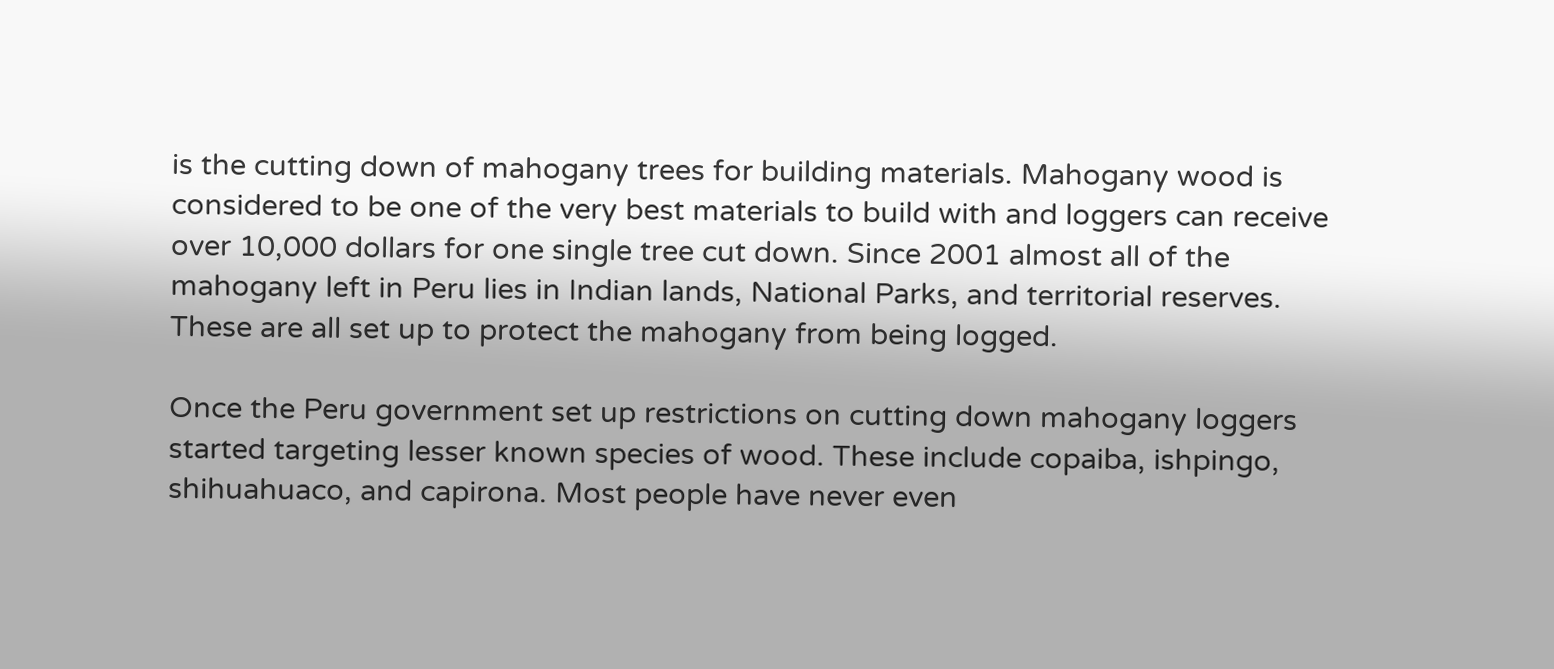is the cutting down of mahogany trees for building materials. Mahogany wood is considered to be one of the very best materials to build with and loggers can receive over 10,000 dollars for one single tree cut down. Since 2001 almost all of the mahogany left in Peru lies in Indian lands, National Parks, and territorial reserves. These are all set up to protect the mahogany from being logged.

Once the Peru government set up restrictions on cutting down mahogany loggers started targeting lesser known species of wood. These include copaiba, ishpingo, shihuahuaco, and capirona. Most people have never even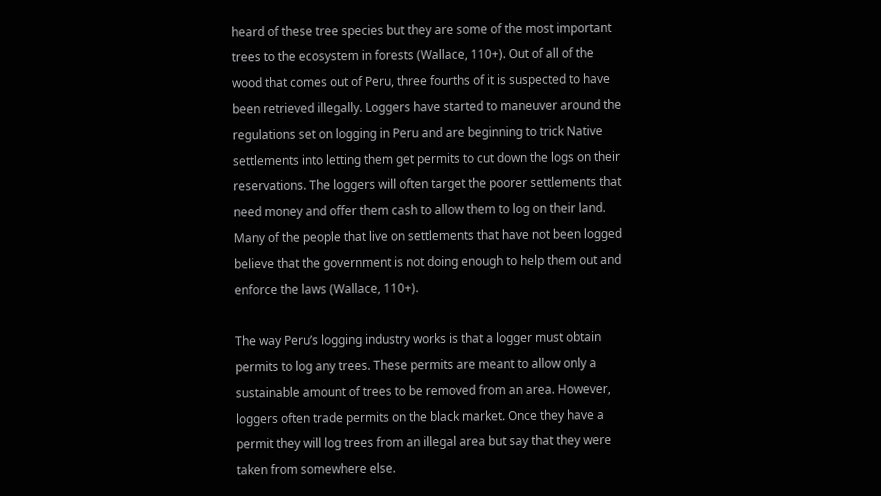heard of these tree species but they are some of the most important trees to the ecosystem in forests (Wallace, 110+). Out of all of the wood that comes out of Peru, three fourths of it is suspected to have been retrieved illegally. Loggers have started to maneuver around the regulations set on logging in Peru and are beginning to trick Native settlements into letting them get permits to cut down the logs on their reservations. The loggers will often target the poorer settlements that need money and offer them cash to allow them to log on their land. Many of the people that live on settlements that have not been logged believe that the government is not doing enough to help them out and enforce the laws (Wallace, 110+).

The way Peru’s logging industry works is that a logger must obtain permits to log any trees. These permits are meant to allow only a sustainable amount of trees to be removed from an area. However, loggers often trade permits on the black market. Once they have a permit they will log trees from an illegal area but say that they were taken from somewhere else.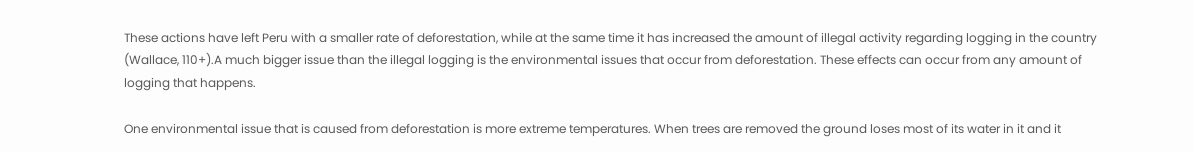These actions have left Peru with a smaller rate of deforestation, while at the same time it has increased the amount of illegal activity regarding logging in the country (Wallace, 110+).A much bigger issue than the illegal logging is the environmental issues that occur from deforestation. These effects can occur from any amount of logging that happens.

One environmental issue that is caused from deforestation is more extreme temperatures. When trees are removed the ground loses most of its water in it and it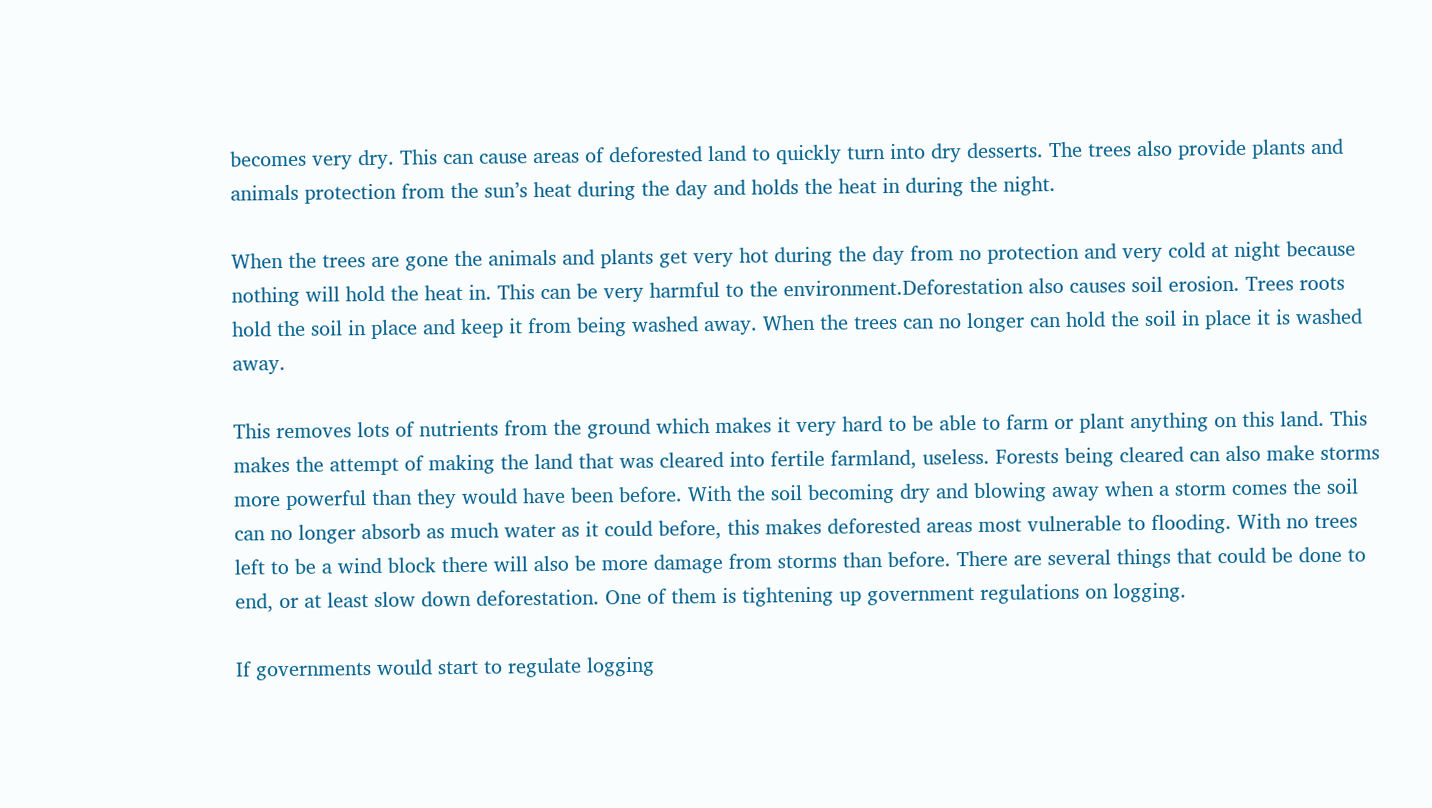becomes very dry. This can cause areas of deforested land to quickly turn into dry desserts. The trees also provide plants and animals protection from the sun’s heat during the day and holds the heat in during the night.

When the trees are gone the animals and plants get very hot during the day from no protection and very cold at night because nothing will hold the heat in. This can be very harmful to the environment.Deforestation also causes soil erosion. Trees roots hold the soil in place and keep it from being washed away. When the trees can no longer can hold the soil in place it is washed away.

This removes lots of nutrients from the ground which makes it very hard to be able to farm or plant anything on this land. This makes the attempt of making the land that was cleared into fertile farmland, useless. Forests being cleared can also make storms more powerful than they would have been before. With the soil becoming dry and blowing away when a storm comes the soil can no longer absorb as much water as it could before, this makes deforested areas most vulnerable to flooding. With no trees left to be a wind block there will also be more damage from storms than before. There are several things that could be done to end, or at least slow down deforestation. One of them is tightening up government regulations on logging.

If governments would start to regulate logging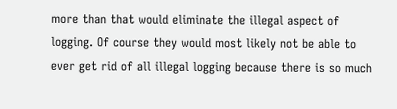more than that would eliminate the illegal aspect of logging. Of course they would most likely not be able to ever get rid of all illegal logging because there is so much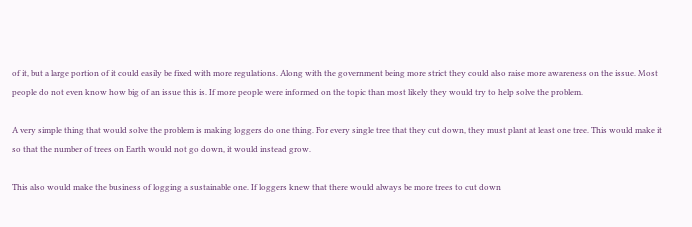of it, but a large portion of it could easily be fixed with more regulations. Along with the government being more strict they could also raise more awareness on the issue. Most people do not even know how big of an issue this is. If more people were informed on the topic than most likely they would try to help solve the problem.

A very simple thing that would solve the problem is making loggers do one thing. For every single tree that they cut down, they must plant at least one tree. This would make it so that the number of trees on Earth would not go down, it would instead grow.

This also would make the business of logging a sustainable one. If loggers knew that there would always be more trees to cut down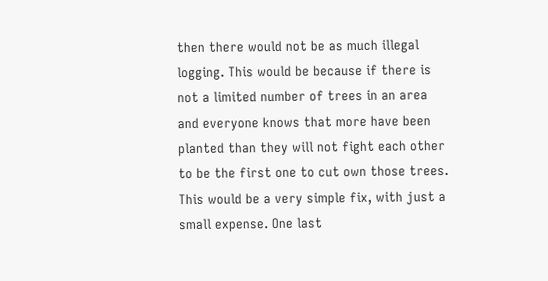then there would not be as much illegal logging. This would be because if there is not a limited number of trees in an area and everyone knows that more have been planted than they will not fight each other to be the first one to cut own those trees. This would be a very simple fix, with just a small expense. One last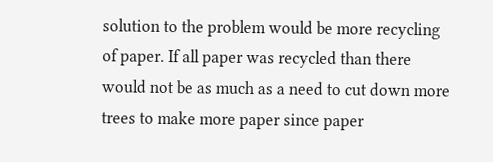solution to the problem would be more recycling of paper. If all paper was recycled than there would not be as much as a need to cut down more trees to make more paper since paper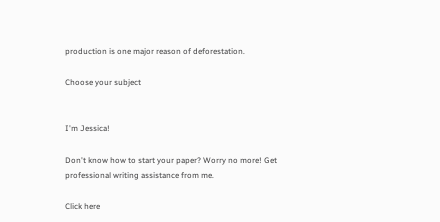production is one major reason of deforestation.

Choose your subject


I'm Jessica!

Don't know how to start your paper? Worry no more! Get professional writing assistance from me.

Click here